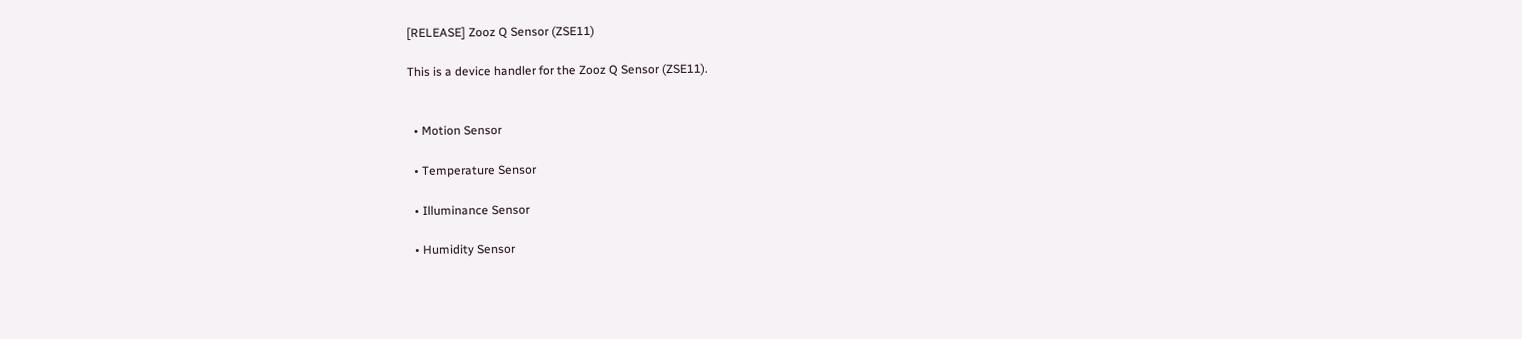[RELEASE] Zooz Q Sensor (ZSE11)

This is a device handler for the Zooz Q Sensor (ZSE11).


  • Motion Sensor

  • Temperature Sensor

  • Illuminance Sensor

  • Humidity Sensor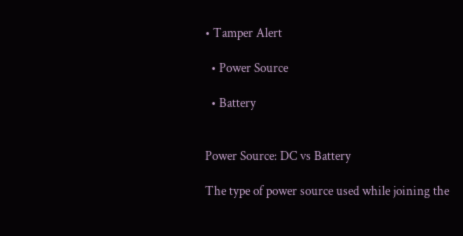• Tamper Alert

  • Power Source

  • Battery


Power Source: DC vs Battery

The type of power source used while joining the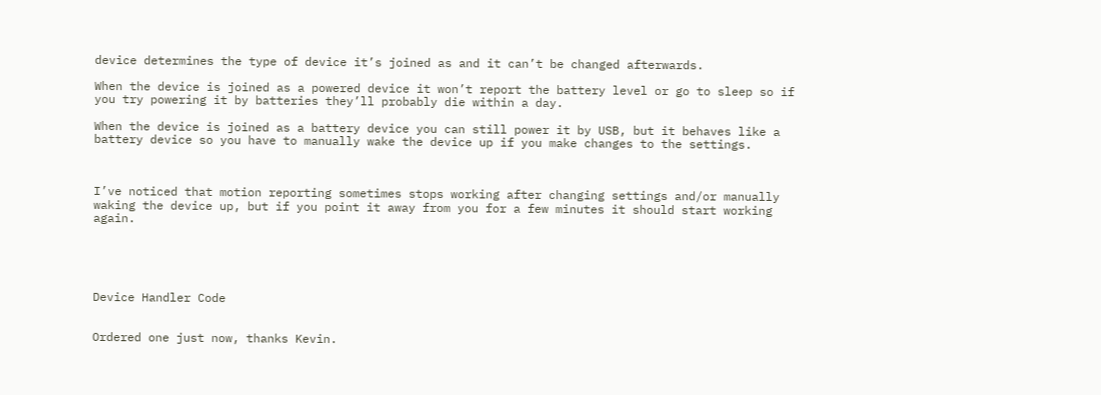device determines the type of device it’s joined as and it can’t be changed afterwards.

When the device is joined as a powered device it won’t report the battery level or go to sleep so if you try powering it by batteries they’ll probably die within a day.

When the device is joined as a battery device you can still power it by USB, but it behaves like a battery device so you have to manually wake the device up if you make changes to the settings.



I’ve noticed that motion reporting sometimes stops working after changing settings and/or manually waking the device up, but if you point it away from you for a few minutes it should start working again.





Device Handler Code


Ordered one just now, thanks Kevin.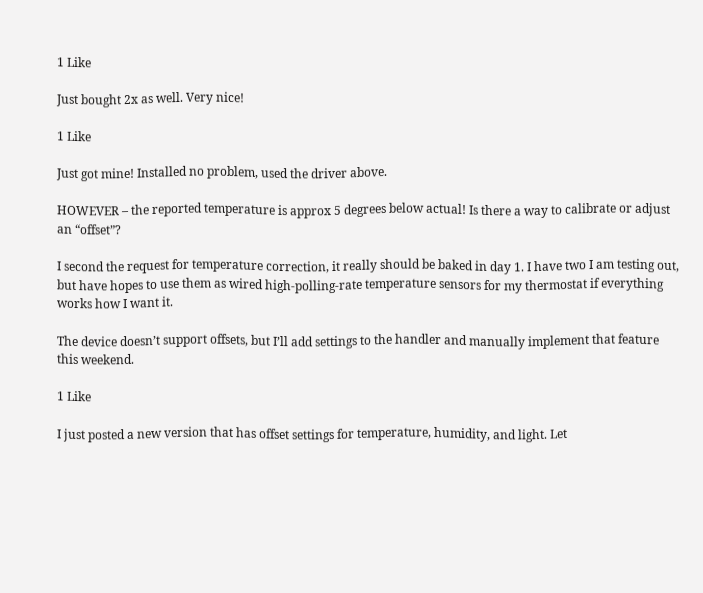1 Like

Just bought 2x as well. Very nice!

1 Like

Just got mine! Installed no problem, used the driver above.

HOWEVER – the reported temperature is approx 5 degrees below actual! Is there a way to calibrate or adjust an “offset”?

I second the request for temperature correction, it really should be baked in day 1. I have two I am testing out, but have hopes to use them as wired high-polling-rate temperature sensors for my thermostat if everything works how I want it.

The device doesn’t support offsets, but I’ll add settings to the handler and manually implement that feature this weekend.

1 Like

I just posted a new version that has offset settings for temperature, humidity, and light. Let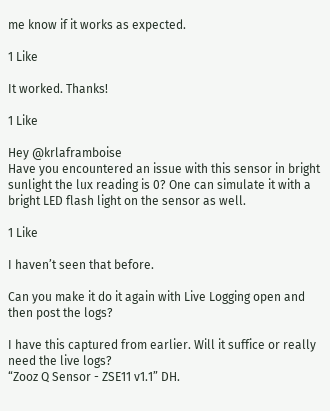me know if it works as expected.

1 Like

It worked. Thanks!

1 Like

Hey @krlaframboise
Have you encountered an issue with this sensor in bright sunlight the lux reading is 0? One can simulate it with a bright LED flash light on the sensor as well.

1 Like

I haven’t seen that before.

Can you make it do it again with Live Logging open and then post the logs?

I have this captured from earlier. Will it suffice or really need the live logs?
“Zooz Q Sensor - ZSE11 v1.1” DH.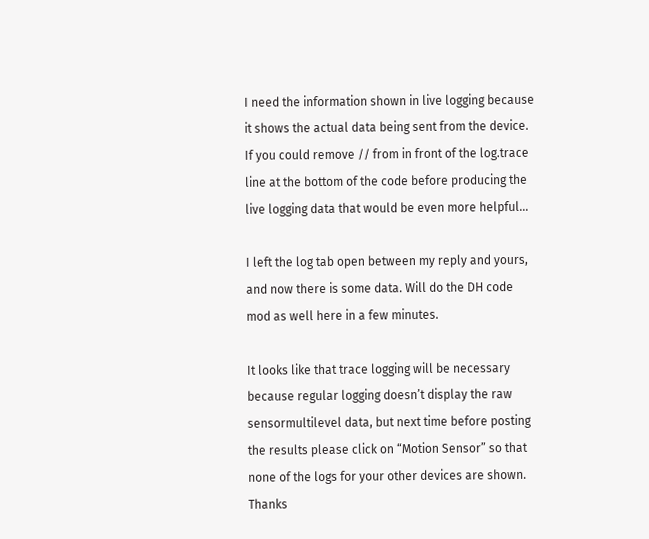I need the information shown in live logging because it shows the actual data being sent from the device. If you could remove // from in front of the log.trace line at the bottom of the code before producing the live logging data that would be even more helpful…

I left the log tab open between my reply and yours, and now there is some data. Will do the DH code mod as well here in a few minutes.

It looks like that trace logging will be necessary because regular logging doesn’t display the raw sensormultilevel data, but next time before posting the results please click on “Motion Sensor” so that none of the logs for your other devices are shown. Thanks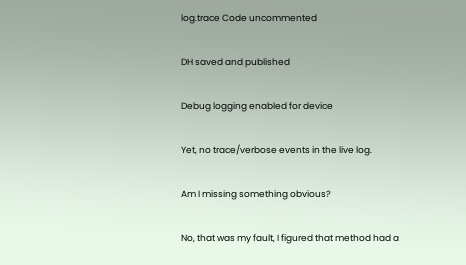log.trace Code uncommented

DH saved and published

Debug logging enabled for device

Yet, no trace/verbose events in the live log.

Am I missing something obvious?

No, that was my fault, I figured that method had a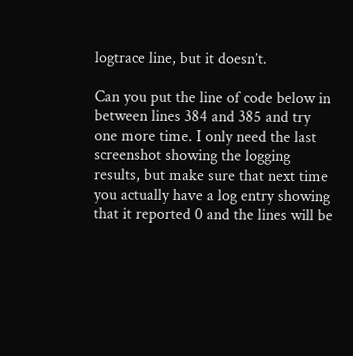logtrace line, but it doesn’t.

Can you put the line of code below in between lines 384 and 385 and try one more time. I only need the last screenshot showing the logging results, but make sure that next time you actually have a log entry showing that it reported 0 and the lines will be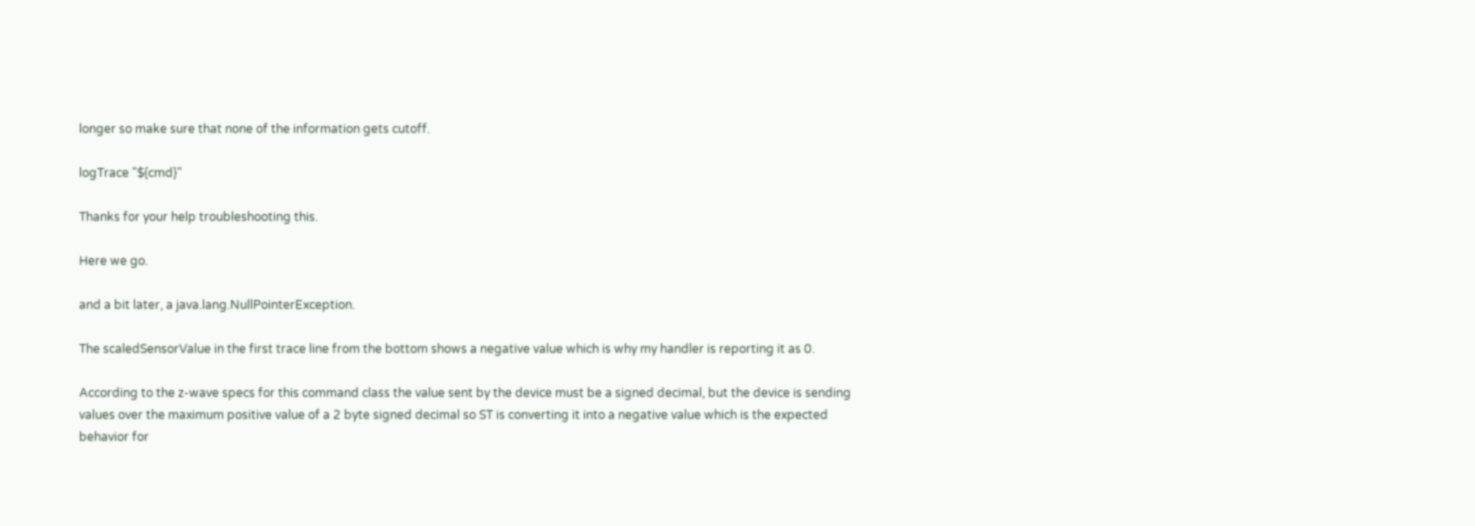longer so make sure that none of the information gets cutoff.

logTrace "${cmd}"

Thanks for your help troubleshooting this.

Here we go.

and a bit later, a java.lang.NullPointerException.

The scaledSensorValue in the first trace line from the bottom shows a negative value which is why my handler is reporting it as 0.

According to the z-wave specs for this command class the value sent by the device must be a signed decimal, but the device is sending values over the maximum positive value of a 2 byte signed decimal so ST is converting it into a negative value which is the expected behavior for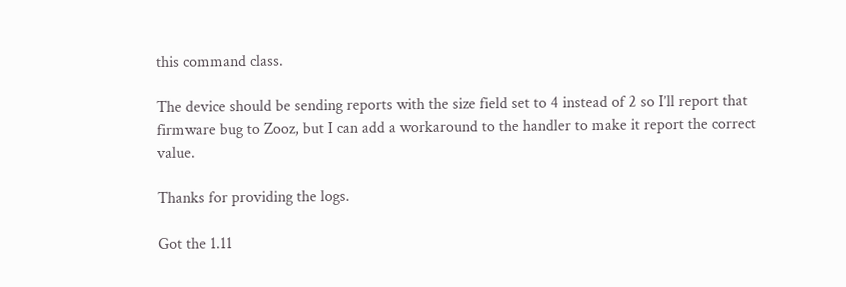this command class.

The device should be sending reports with the size field set to 4 instead of 2 so I’ll report that firmware bug to Zooz, but I can add a workaround to the handler to make it report the correct value.

Thanks for providing the logs.

Got the 1.11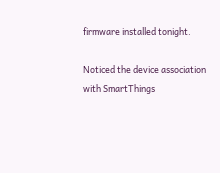firmware installed tonight.

Noticed the device association with SmartThings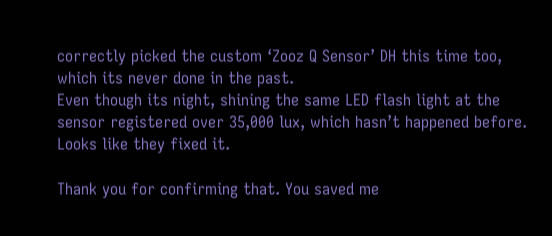correctly picked the custom ‘Zooz Q Sensor’ DH this time too, which its never done in the past.
Even though its night, shining the same LED flash light at the sensor registered over 35,000 lux, which hasn’t happened before. Looks like they fixed it.

Thank you for confirming that. You saved me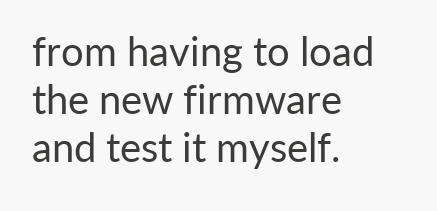from having to load the new firmware and test it myself.